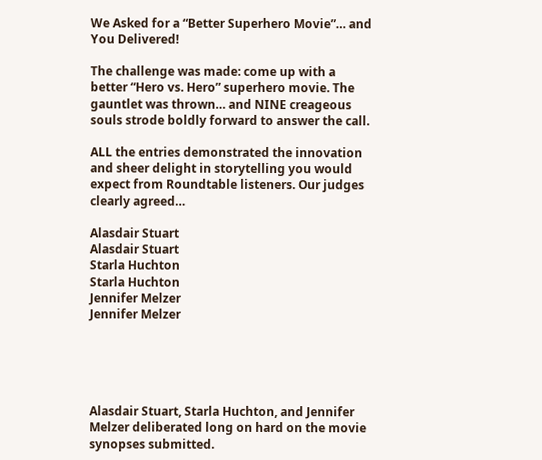We Asked for a “Better Superhero Movie”… and You Delivered!

The challenge was made: come up with a better “Hero vs. Hero” superhero movie. The gauntlet was thrown… and NINE creageous souls strode boldly forward to answer the call.

ALL the entries demonstrated the innovation and sheer delight in storytelling you would expect from Roundtable listeners. Our judges clearly agreed…

Alasdair Stuart
Alasdair Stuart
Starla Huchton
Starla Huchton
Jennifer Melzer
Jennifer Melzer





Alasdair Stuart, Starla Huchton, and Jennifer Melzer deliberated long on hard on the movie synopses submitted.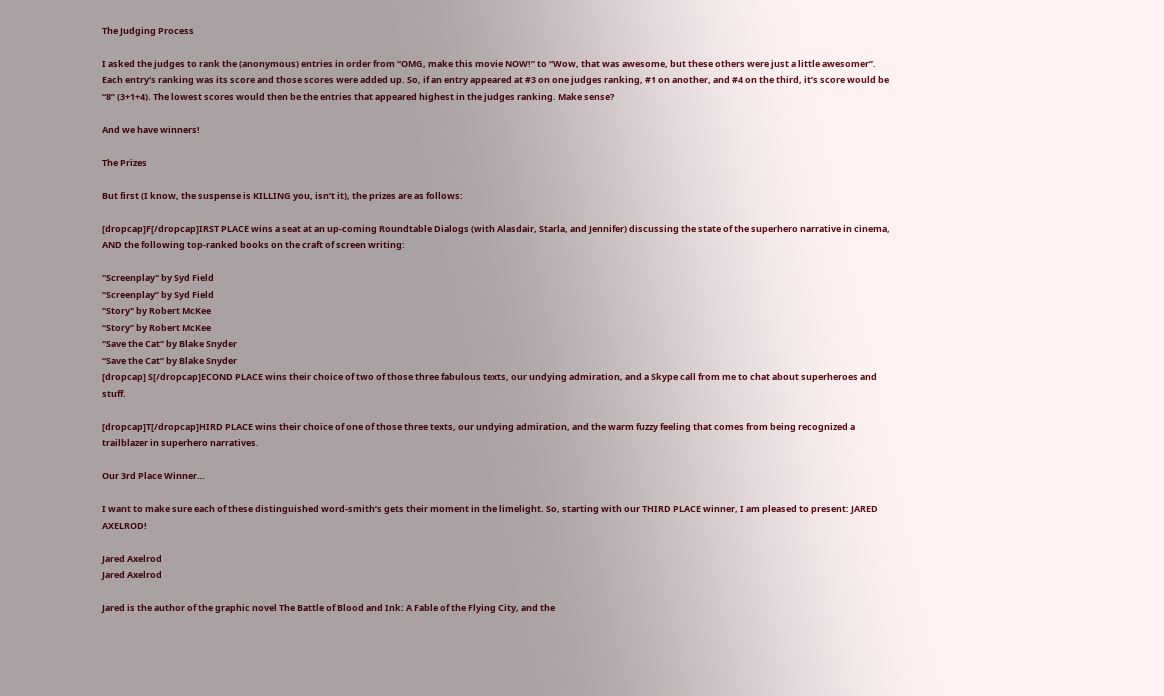The Judging Process

I asked the judges to rank the (anonymous) entries in order from “OMG, make this movie NOW!” to “Wow, that was awesome, but these others were just a little awesomer”. Each entry’s ranking was its score and those scores were added up. So, if an entry appeared at #3 on one judges ranking, #1 on another, and #4 on the third, it’s score would be “8” (3+1+4). The lowest scores would then be the entries that appeared highest in the judges ranking. Make sense?

And we have winners!

The Prizes

But first (I know, the suspense is KILLING you, isn’t it), the prizes are as follows:

[dropcap]F[/dropcap]IRST PLACE wins a seat at an up-coming Roundtable Dialogs (with Alasdair, Starla, and Jennifer) discussing the state of the superhero narrative in cinema, AND the following top-ranked books on the craft of screen writing:

"Screenplay" by Syd Field
“Screenplay” by Syd Field
"Story" by Robert McKee
“Story” by Robert McKee
"Save the Cat" by Blake Snyder
“Save the Cat” by Blake Snyder
[dropcap] S[/dropcap]ECOND PLACE wins their choice of two of those three fabulous texts, our undying admiration, and a Skype call from me to chat about superheroes and stuff.

[dropcap]T[/dropcap]HIRD PLACE wins their choice of one of those three texts, our undying admiration, and the warm fuzzy feeling that comes from being recognized a trailblazer in superhero narratives.

Our 3rd Place Winner…

I want to make sure each of these distinguished word-smith’s gets their moment in the limelight. So, starting with our THIRD PLACE winner, I am pleased to present: JARED AXELROD!

Jared Axelrod
Jared Axelrod

Jared is the author of the graphic novel The Battle of Blood and Ink: A Fable of the Flying City, and the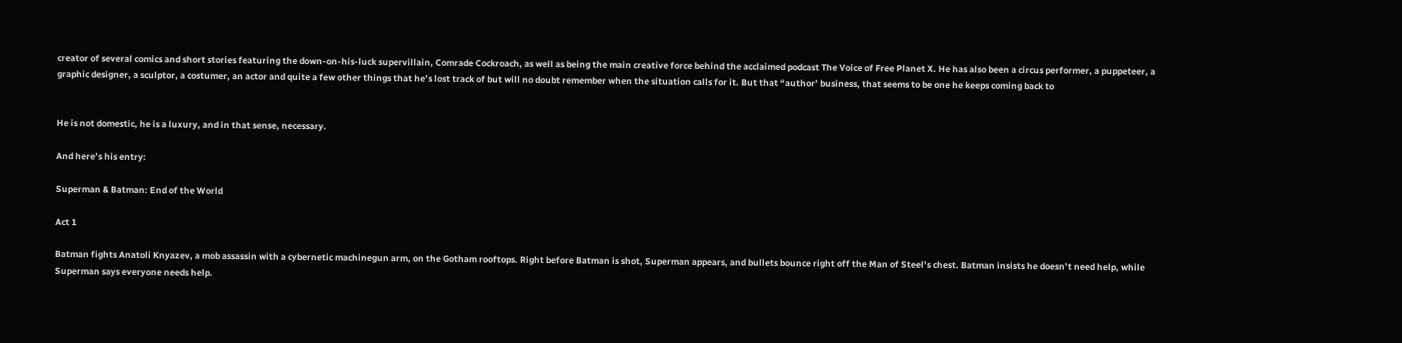creator of several comics and short stories featuring the down-on-his-luck supervillain, Comrade Cockroach, as well as being the main creative force behind the acclaimed podcast The Voice of Free Planet X. He has also been a circus performer, a puppeteer, a graphic designer, a sculptor, a costumer, an actor and quite a few other things that he’s lost track of but will no doubt remember when the situation calls for it. But that “author’ business, that seems to be one he keeps coming back to


He is not domestic, he is a luxury, and in that sense, necessary.

And here’s his entry:

Superman & Batman: End of the World

Act 1

Batman fights Anatoli Knyazev, a mob assassin with a cybernetic machinegun arm, on the Gotham rooftops. Right before Batman is shot, Superman appears, and bullets bounce right off the Man of Steel’s chest. Batman insists he doesn’t need help, while Superman says everyone needs help.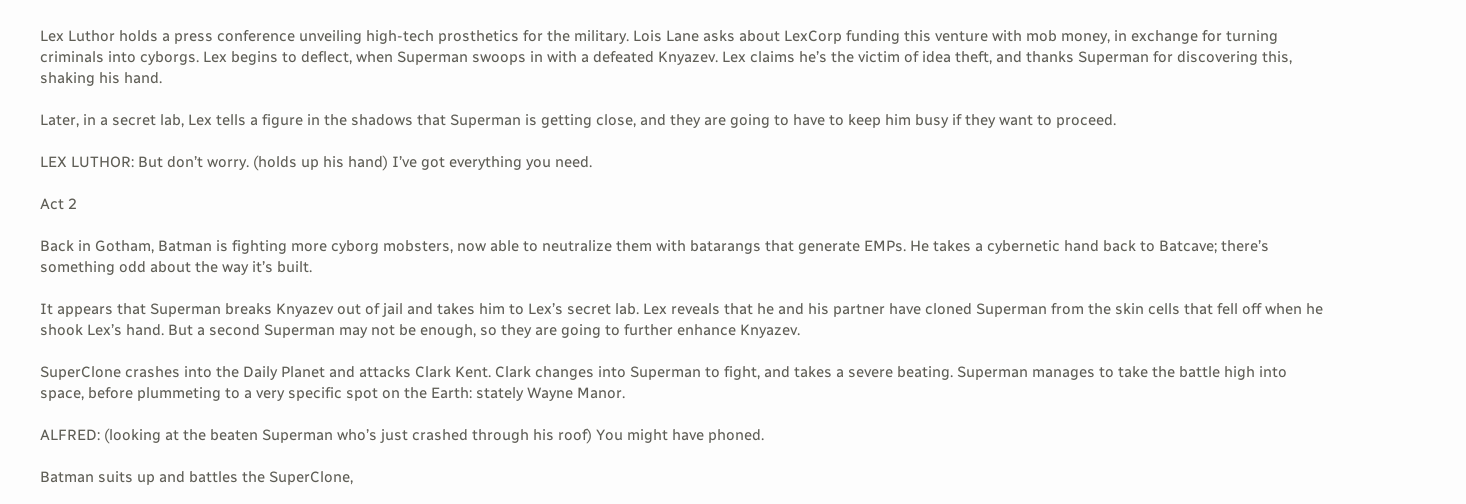Lex Luthor holds a press conference unveiling high-tech prosthetics for the military. Lois Lane asks about LexCorp funding this venture with mob money, in exchange for turning criminals into cyborgs. Lex begins to deflect, when Superman swoops in with a defeated Knyazev. Lex claims he’s the victim of idea theft, and thanks Superman for discovering this, shaking his hand.

Later, in a secret lab, Lex tells a figure in the shadows that Superman is getting close, and they are going to have to keep him busy if they want to proceed.

LEX LUTHOR: But don’t worry. (holds up his hand) I’ve got everything you need.

Act 2

Back in Gotham, Batman is fighting more cyborg mobsters, now able to neutralize them with batarangs that generate EMPs. He takes a cybernetic hand back to Batcave; there’s something odd about the way it’s built.

It appears that Superman breaks Knyazev out of jail and takes him to Lex’s secret lab. Lex reveals that he and his partner have cloned Superman from the skin cells that fell off when he shook Lex’s hand. But a second Superman may not be enough, so they are going to further enhance Knyazev.

SuperClone crashes into the Daily Planet and attacks Clark Kent. Clark changes into Superman to fight, and takes a severe beating. Superman manages to take the battle high into space, before plummeting to a very specific spot on the Earth: stately Wayne Manor.

ALFRED: (looking at the beaten Superman who’s just crashed through his roof) You might have phoned.

Batman suits up and battles the SuperClone,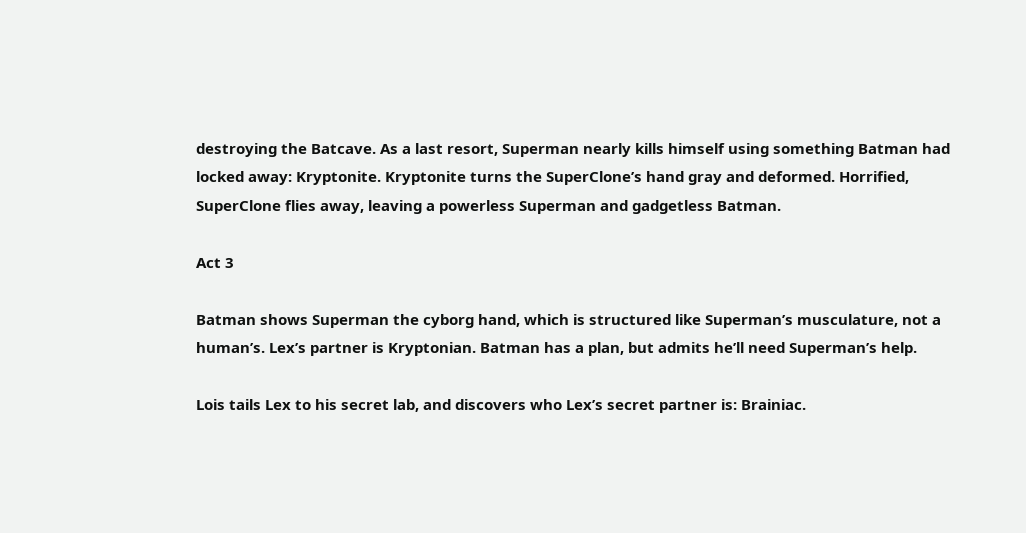destroying the Batcave. As a last resort, Superman nearly kills himself using something Batman had locked away: Kryptonite. Kryptonite turns the SuperClone’s hand gray and deformed. Horrified, SuperClone flies away, leaving a powerless Superman and gadgetless Batman.

Act 3

Batman shows Superman the cyborg hand, which is structured like Superman’s musculature, not a human’s. Lex’s partner is Kryptonian. Batman has a plan, but admits he’ll need Superman’s help.

Lois tails Lex to his secret lab, and discovers who Lex’s secret partner is: Brainiac.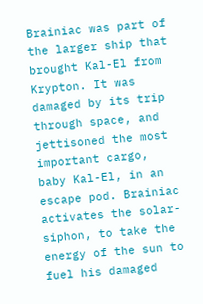Brainiac was part of the larger ship that brought Kal-El from Krypton. It was damaged by its trip through space, and jettisoned the most important cargo, baby Kal-El, in an escape pod. Brainiac activates the solar-siphon, to take the energy of the sun to fuel his damaged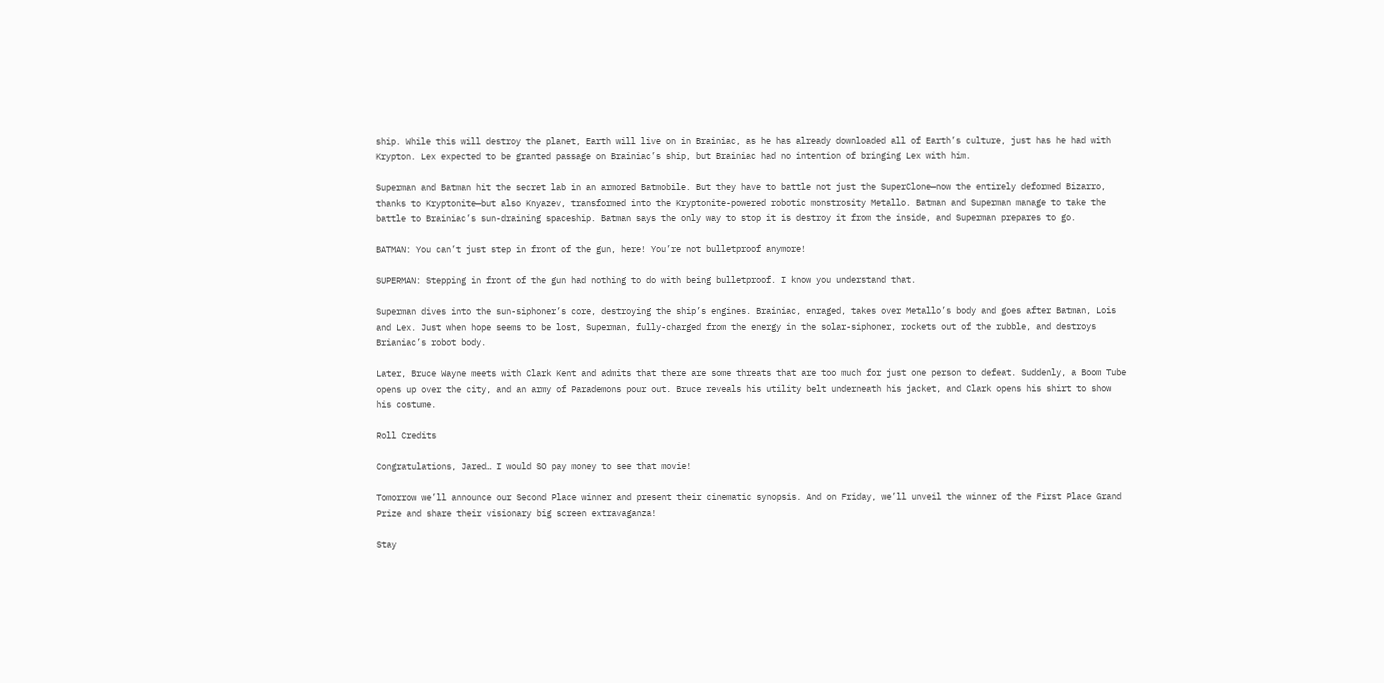ship. While this will destroy the planet, Earth will live on in Brainiac, as he has already downloaded all of Earth’s culture, just has he had with Krypton. Lex expected to be granted passage on Brainiac’s ship, but Brainiac had no intention of bringing Lex with him.

Superman and Batman hit the secret lab in an armored Batmobile. But they have to battle not just the SuperClone—now the entirely deformed Bizarro, thanks to Kryptonite—but also Knyazev, transformed into the Kryptonite-powered robotic monstrosity Metallo. Batman and Superman manage to take the battle to Brainiac’s sun-draining spaceship. Batman says the only way to stop it is destroy it from the inside, and Superman prepares to go.

BATMAN: You can’t just step in front of the gun, here! You’re not bulletproof anymore!

SUPERMAN: Stepping in front of the gun had nothing to do with being bulletproof. I know you understand that.

Superman dives into the sun-siphoner’s core, destroying the ship’s engines. Brainiac, enraged, takes over Metallo’s body and goes after Batman, Lois and Lex. Just when hope seems to be lost, Superman, fully-charged from the energy in the solar-siphoner, rockets out of the rubble, and destroys Brianiac’s robot body.

Later, Bruce Wayne meets with Clark Kent and admits that there are some threats that are too much for just one person to defeat. Suddenly, a Boom Tube opens up over the city, and an army of Parademons pour out. Bruce reveals his utility belt underneath his jacket, and Clark opens his shirt to show his costume.

Roll Credits

Congratulations, Jared… I would SO pay money to see that movie!

Tomorrow we’ll announce our Second Place winner and present their cinematic synopsis. And on Friday, we’ll unveil the winner of the First Place Grand Prize and share their visionary big screen extravaganza!

Stay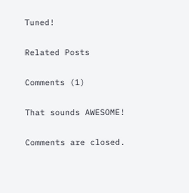Tuned!

Related Posts

Comments (1)

That sounds AWESOME!

Comments are closed.